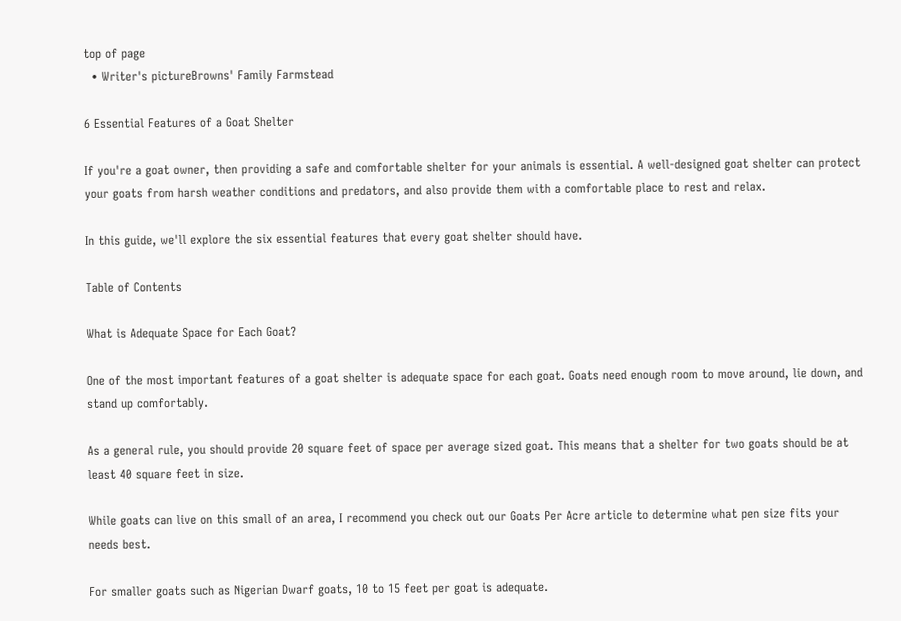top of page
  • Writer's pictureBrowns' Family Farmstead

6 Essential Features of a Goat Shelter

If you're a goat owner, then providing a safe and comfortable shelter for your animals is essential. A well-designed goat shelter can protect your goats from harsh weather conditions and predators, and also provide them with a comfortable place to rest and relax.

In this guide, we'll explore the six essential features that every goat shelter should have.

Table of Contents

What is Adequate Space for Each Goat?

One of the most important features of a goat shelter is adequate space for each goat. Goats need enough room to move around, lie down, and stand up comfortably.

As a general rule, you should provide 20 square feet of space per average sized goat. This means that a shelter for two goats should be at least 40 square feet in size.

While goats can live on this small of an area, I recommend you check out our Goats Per Acre article to determine what pen size fits your needs best.

For smaller goats such as Nigerian Dwarf goats, 10 to 15 feet per goat is adequate.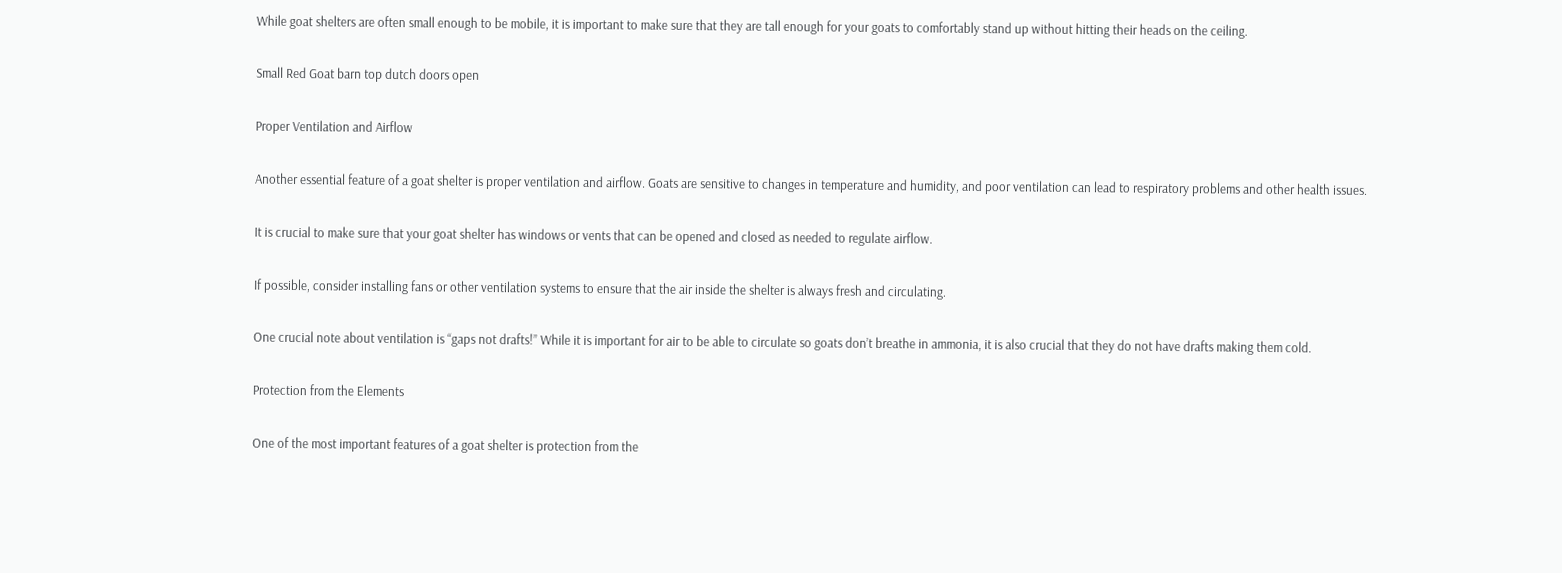While goat shelters are often small enough to be mobile, it is important to make sure that they are tall enough for your goats to comfortably stand up without hitting their heads on the ceiling.

Small Red Goat barn top dutch doors open

Proper Ventilation and Airflow

Another essential feature of a goat shelter is proper ventilation and airflow. Goats are sensitive to changes in temperature and humidity, and poor ventilation can lead to respiratory problems and other health issues.

It is crucial to make sure that your goat shelter has windows or vents that can be opened and closed as needed to regulate airflow.

If possible, consider installing fans or other ventilation systems to ensure that the air inside the shelter is always fresh and circulating.

One crucial note about ventilation is “gaps not drafts!” While it is important for air to be able to circulate so goats don’t breathe in ammonia, it is also crucial that they do not have drafts making them cold.

Protection from the Elements

One of the most important features of a goat shelter is protection from the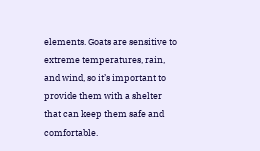elements. Goats are sensitive to extreme temperatures, rain, and wind, so it’s important to provide them with a shelter that can keep them safe and comfortable.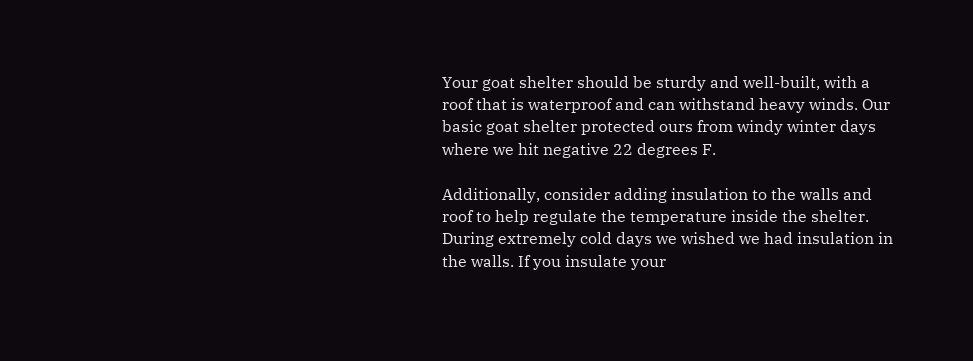Your goat shelter should be sturdy and well-built, with a roof that is waterproof and can withstand heavy winds. Our basic goat shelter protected ours from windy winter days where we hit negative 22 degrees F.

Additionally, consider adding insulation to the walls and roof to help regulate the temperature inside the shelter. During extremely cold days we wished we had insulation in the walls. If you insulate your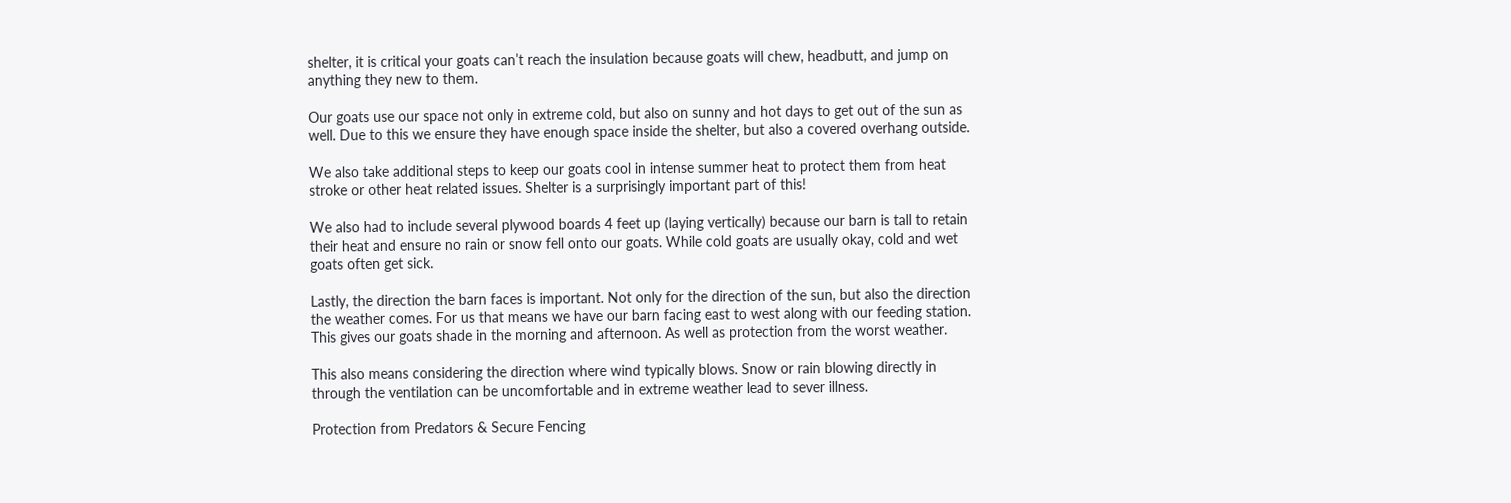shelter, it is critical your goats can’t reach the insulation because goats will chew, headbutt, and jump on anything they new to them.

Our goats use our space not only in extreme cold, but also on sunny and hot days to get out of the sun as well. Due to this we ensure they have enough space inside the shelter, but also a covered overhang outside.

We also take additional steps to keep our goats cool in intense summer heat to protect them from heat stroke or other heat related issues. Shelter is a surprisingly important part of this!

We also had to include several plywood boards 4 feet up (laying vertically) because our barn is tall to retain their heat and ensure no rain or snow fell onto our goats. While cold goats are usually okay, cold and wet goats often get sick.

Lastly, the direction the barn faces is important. Not only for the direction of the sun, but also the direction the weather comes. For us that means we have our barn facing east to west along with our feeding station. This gives our goats shade in the morning and afternoon. As well as protection from the worst weather.

This also means considering the direction where wind typically blows. Snow or rain blowing directly in through the ventilation can be uncomfortable and in extreme weather lead to sever illness.

Protection from Predators & Secure Fencing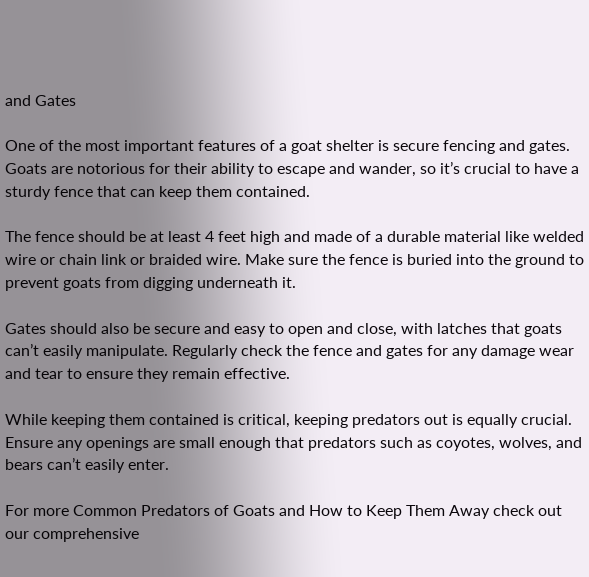and Gates

One of the most important features of a goat shelter is secure fencing and gates. Goats are notorious for their ability to escape and wander, so it’s crucial to have a sturdy fence that can keep them contained.

The fence should be at least 4 feet high and made of a durable material like welded wire or chain link or braided wire. Make sure the fence is buried into the ground to prevent goats from digging underneath it.

Gates should also be secure and easy to open and close, with latches that goats can’t easily manipulate. Regularly check the fence and gates for any damage wear and tear to ensure they remain effective.

While keeping them contained is critical, keeping predators out is equally crucial. Ensure any openings are small enough that predators such as coyotes, wolves, and bears can’t easily enter.

For more Common Predators of Goats and How to Keep Them Away check out our comprehensive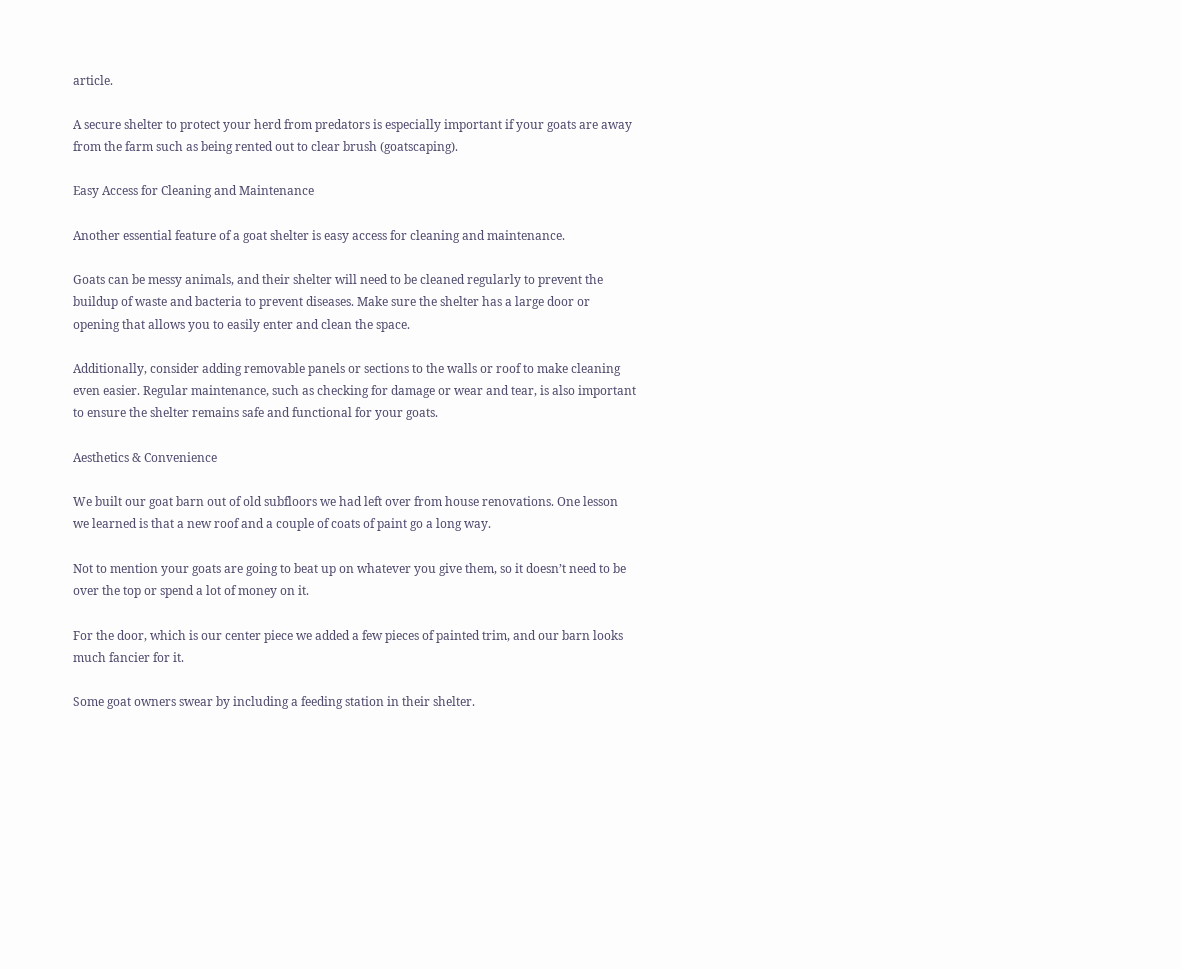article.

A secure shelter to protect your herd from predators is especially important if your goats are away from the farm such as being rented out to clear brush (goatscaping).

Easy Access for Cleaning and Maintenance

Another essential feature of a goat shelter is easy access for cleaning and maintenance.

Goats can be messy animals, and their shelter will need to be cleaned regularly to prevent the buildup of waste and bacteria to prevent diseases. Make sure the shelter has a large door or opening that allows you to easily enter and clean the space.

Additionally, consider adding removable panels or sections to the walls or roof to make cleaning even easier. Regular maintenance, such as checking for damage or wear and tear, is also important to ensure the shelter remains safe and functional for your goats.

Aesthetics & Convenience

We built our goat barn out of old subfloors we had left over from house renovations. One lesson we learned is that a new roof and a couple of coats of paint go a long way.

Not to mention your goats are going to beat up on whatever you give them, so it doesn’t need to be over the top or spend a lot of money on it.

For the door, which is our center piece we added a few pieces of painted trim, and our barn looks much fancier for it.

Some goat owners swear by including a feeding station in their shelter.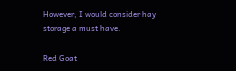However, I would consider hay storage a must have.

Red Goat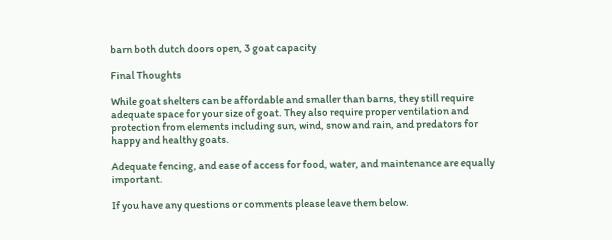barn both dutch doors open, 3 goat capacity

Final Thoughts

While goat shelters can be affordable and smaller than barns, they still require adequate space for your size of goat. They also require proper ventilation and protection from elements including sun, wind, snow and rain, and predators for happy and healthy goats.

Adequate fencing, and ease of access for food, water, and maintenance are equally important.

If you have any questions or comments please leave them below.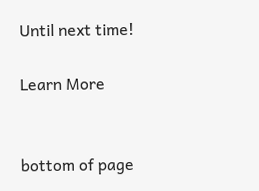Until next time!

Learn More


bottom of page